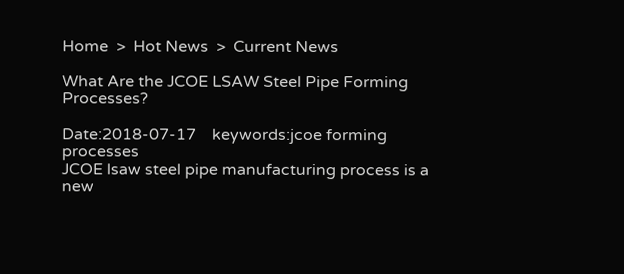Home  >  Hot News  >  Current News

What Are the JCOE LSAW Steel Pipe Forming Processes?

Date:2018-07-17    keywords:jcoe forming processes
JCOE lsaw steel pipe manufacturing process is a new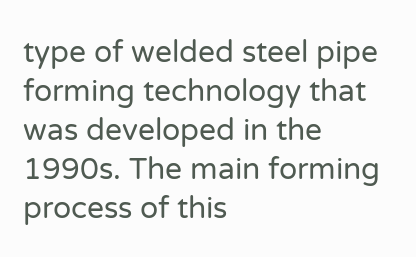type of welded steel pipe forming technology that was developed in the 1990s. The main forming process of this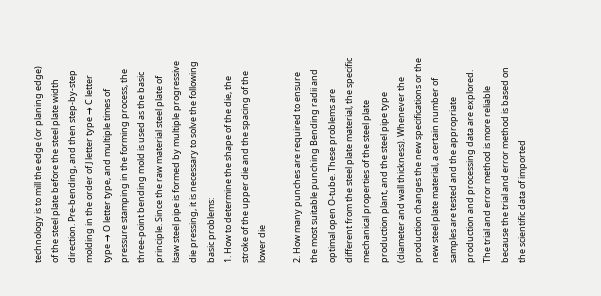technology is to mill the edge (or planing edge) of the steel plate before the steel plate width direction. Pre-bending, and then step-by-step molding in the order of J letter type → C letter type → O letter type, and multiple times of pressure stamping in the forming process, the three-point bending mold is used as the basic principle. Since the raw material steel plate of lsaw steel pipe is formed by multiple progressive die pressing, it is necessary to solve the following basic problems:
1. How to determine the shape of the die, the stroke of the upper die and the spacing of the lower die

2. How many punches are required to ensure the most suitable punching Bending radii and optimal open O-tube. These problems are different from the steel plate material, the specific mechanical properties of the steel plate production plant, and the steel pipe type (diameter and wall thickness). Whenever the production changes the new specifications or the new steel plate material, a certain number of samples are tested and the appropriate production and processing data are explored. The trial and error method is more reliable because the trial and error method is based on the scientific data of imported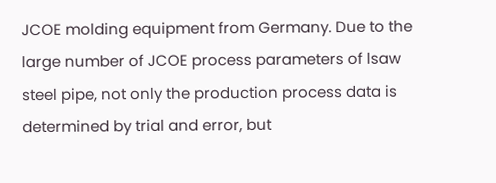JCOE molding equipment from Germany. Due to the large number of JCOE process parameters of lsaw steel pipe, not only the production process data is determined by trial and error, but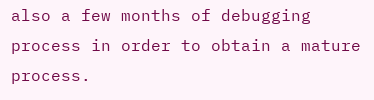also a few months of debugging process in order to obtain a mature process.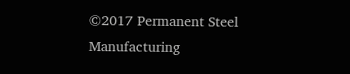©2017 Permanent Steel Manufacturing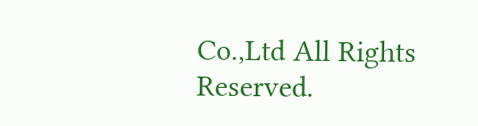Co.,Ltd All Rights Reserved.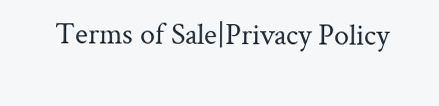Terms of Sale|Privacy Policy